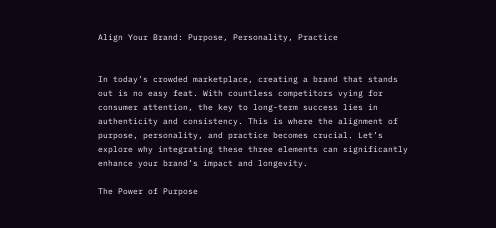Align Your Brand: Purpose, Personality, Practice


In today’s crowded marketplace, creating a brand that stands out is no easy feat. With countless competitors vying for consumer attention, the key to long-term success lies in authenticity and consistency. This is where the alignment of purpose, personality, and practice becomes crucial. Let’s explore why integrating these three elements can significantly enhance your brand’s impact and longevity.

The Power of Purpose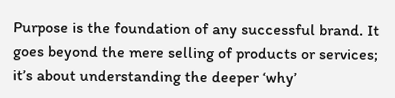Purpose is the foundation of any successful brand. It goes beyond the mere selling of products or services; it’s about understanding the deeper ‘why’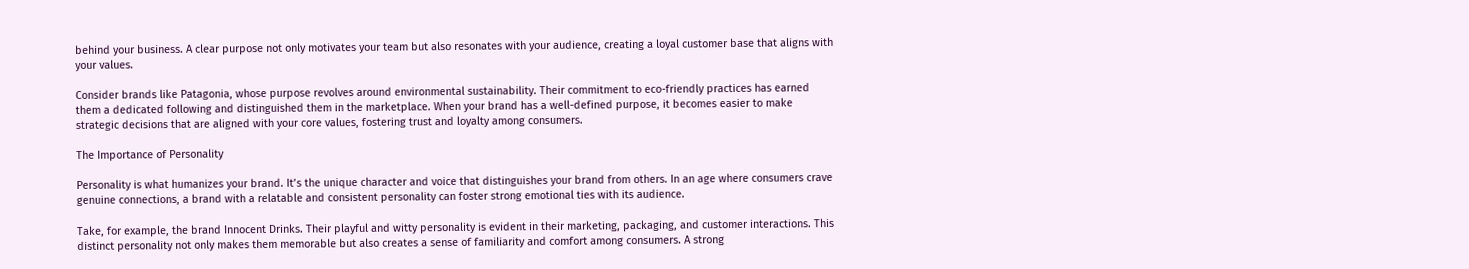behind your business. A clear purpose not only motivates your team but also resonates with your audience, creating a loyal customer base that aligns with your values.

Consider brands like Patagonia, whose purpose revolves around environmental sustainability. Their commitment to eco-friendly practices has earned them a dedicated following and distinguished them in the marketplace. When your brand has a well-defined purpose, it becomes easier to make strategic decisions that are aligned with your core values, fostering trust and loyalty among consumers.

The Importance of Personality

Personality is what humanizes your brand. It’s the unique character and voice that distinguishes your brand from others. In an age where consumers crave genuine connections, a brand with a relatable and consistent personality can foster strong emotional ties with its audience.

Take, for example, the brand Innocent Drinks. Their playful and witty personality is evident in their marketing, packaging, and customer interactions. This distinct personality not only makes them memorable but also creates a sense of familiarity and comfort among consumers. A strong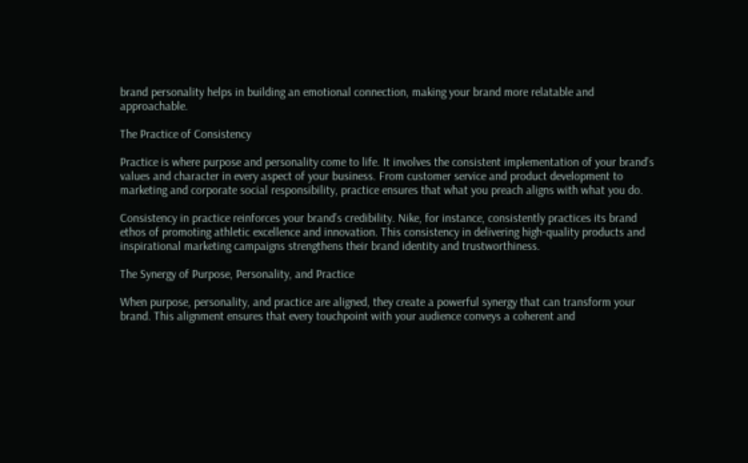brand personality helps in building an emotional connection, making your brand more relatable and approachable.

The Practice of Consistency

Practice is where purpose and personality come to life. It involves the consistent implementation of your brand’s values and character in every aspect of your business. From customer service and product development to marketing and corporate social responsibility, practice ensures that what you preach aligns with what you do.

Consistency in practice reinforces your brand’s credibility. Nike, for instance, consistently practices its brand ethos of promoting athletic excellence and innovation. This consistency in delivering high-quality products and inspirational marketing campaigns strengthens their brand identity and trustworthiness.

The Synergy of Purpose, Personality, and Practice

When purpose, personality, and practice are aligned, they create a powerful synergy that can transform your brand. This alignment ensures that every touchpoint with your audience conveys a coherent and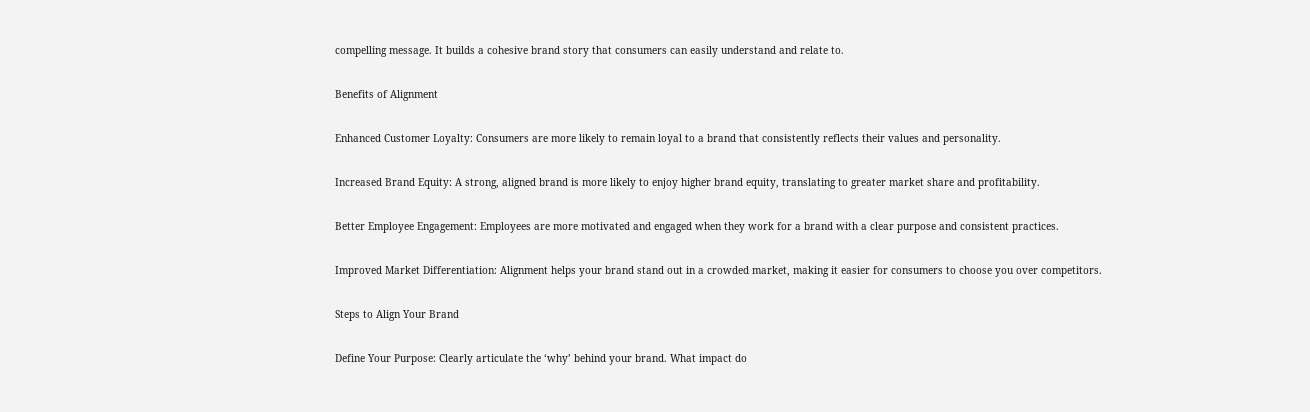compelling message. It builds a cohesive brand story that consumers can easily understand and relate to.

Benefits of Alignment

Enhanced Customer Loyalty: Consumers are more likely to remain loyal to a brand that consistently reflects their values and personality.

Increased Brand Equity: A strong, aligned brand is more likely to enjoy higher brand equity, translating to greater market share and profitability.

Better Employee Engagement: Employees are more motivated and engaged when they work for a brand with a clear purpose and consistent practices.

Improved Market Differentiation: Alignment helps your brand stand out in a crowded market, making it easier for consumers to choose you over competitors.

Steps to Align Your Brand

Define Your Purpose: Clearly articulate the ‘why’ behind your brand. What impact do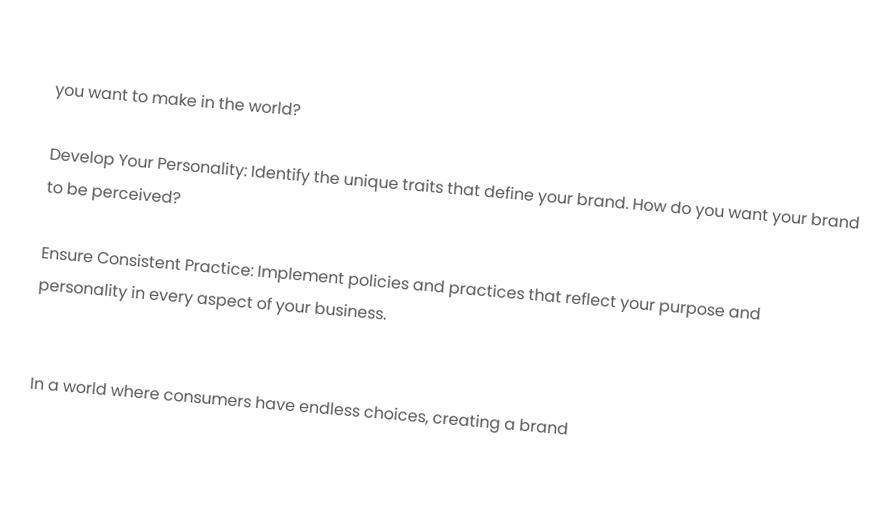you want to make in the world?

Develop Your Personality: Identify the unique traits that define your brand. How do you want your brand to be perceived?

Ensure Consistent Practice: Implement policies and practices that reflect your purpose and personality in every aspect of your business.


In a world where consumers have endless choices, creating a brand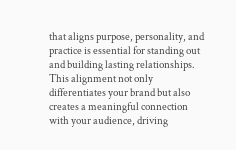that aligns purpose, personality, and practice is essential for standing out and building lasting relationships. This alignment not only differentiates your brand but also creates a meaningful connection with your audience, driving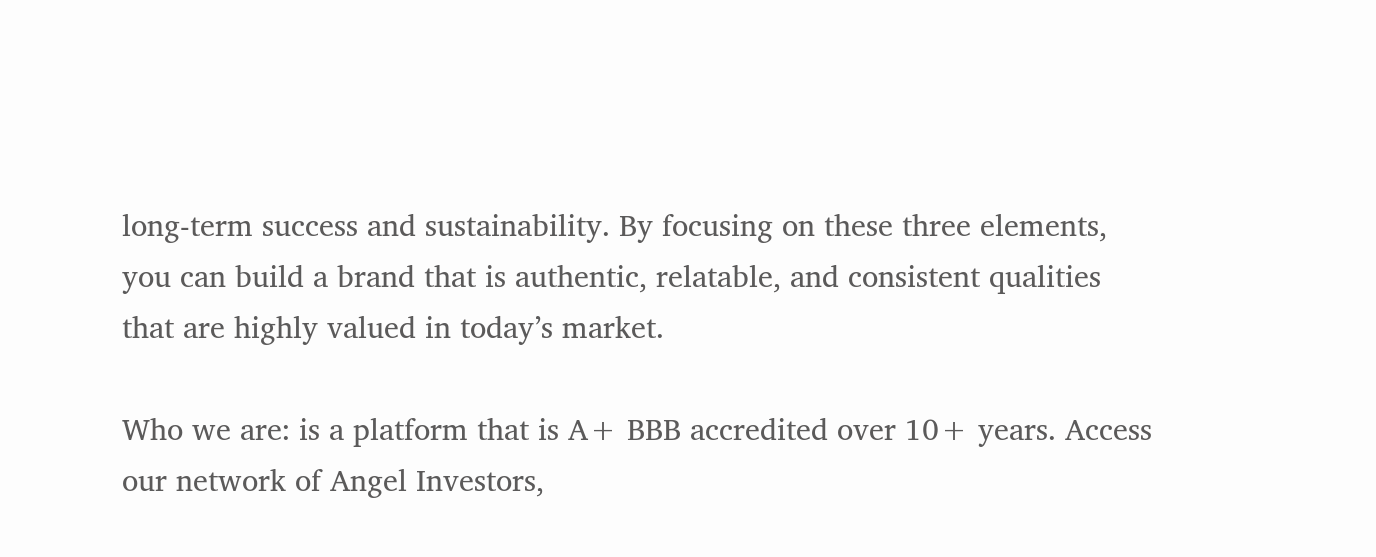long-term success and sustainability. By focusing on these three elements, you can build a brand that is authentic, relatable, and consistent qualities that are highly valued in today’s market.

Who we are: is a platform that is A+ BBB accredited over 10+ years. Access our network of Angel Investors,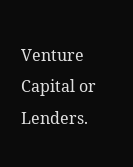Venture Capital or Lenders.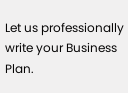Let us professionally write your Business Plan.